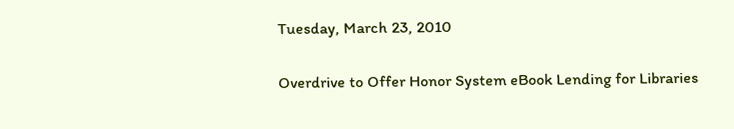Tuesday, March 23, 2010

Overdrive to Offer Honor System eBook Lending for Libraries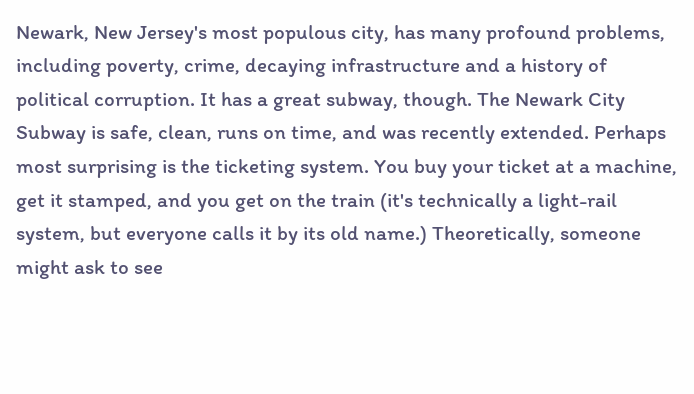Newark, New Jersey's most populous city, has many profound problems, including poverty, crime, decaying infrastructure and a history of political corruption. It has a great subway, though. The Newark City Subway is safe, clean, runs on time, and was recently extended. Perhaps most surprising is the ticketing system. You buy your ticket at a machine, get it stamped, and you get on the train (it's technically a light-rail system, but everyone calls it by its old name.) Theoretically, someone might ask to see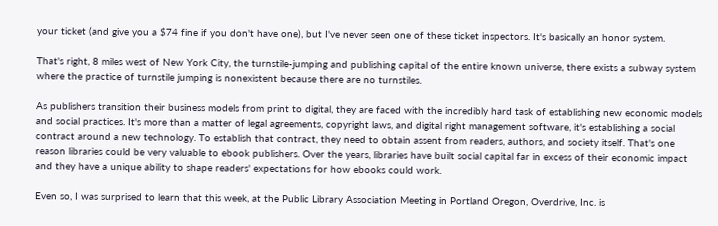your ticket (and give you a $74 fine if you don't have one), but I've never seen one of these ticket inspectors. It's basically an honor system.

That's right, 8 miles west of New York City, the turnstile-jumping and publishing capital of the entire known universe, there exists a subway system where the practice of turnstile jumping is nonexistent because there are no turnstiles.

As publishers transition their business models from print to digital, they are faced with the incredibly hard task of establishing new economic models and social practices. It's more than a matter of legal agreements, copyright laws, and digital right management software, it's establishing a social contract around a new technology. To establish that contract, they need to obtain assent from readers, authors, and society itself. That's one reason libraries could be very valuable to ebook publishers. Over the years, libraries have built social capital far in excess of their economic impact and they have a unique ability to shape readers' expectations for how ebooks could work.

Even so, I was surprised to learn that this week, at the Public Library Association Meeting in Portland Oregon, Overdrive, Inc. is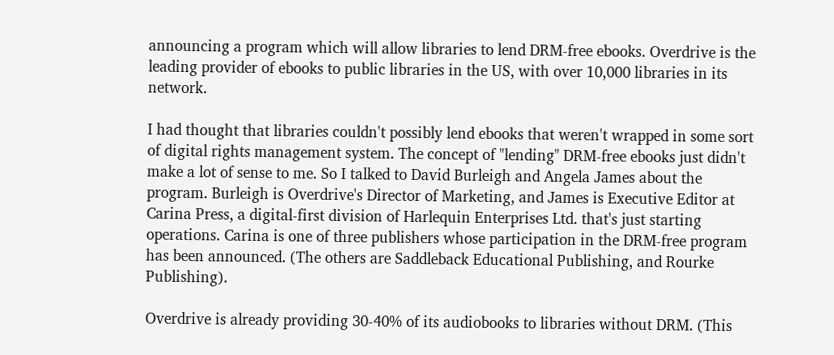announcing a program which will allow libraries to lend DRM-free ebooks. Overdrive is the leading provider of ebooks to public libraries in the US, with over 10,000 libraries in its network.

I had thought that libraries couldn't possibly lend ebooks that weren't wrapped in some sort of digital rights management system. The concept of "lending" DRM-free ebooks just didn't make a lot of sense to me. So I talked to David Burleigh and Angela James about the program. Burleigh is Overdrive's Director of Marketing, and James is Executive Editor at Carina Press, a digital-first division of Harlequin Enterprises Ltd. that's just starting operations. Carina is one of three publishers whose participation in the DRM-free program has been announced. (The others are Saddleback Educational Publishing, and Rourke Publishing).

Overdrive is already providing 30-40% of its audiobooks to libraries without DRM. (This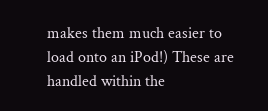makes them much easier to load onto an iPod!) These are handled within the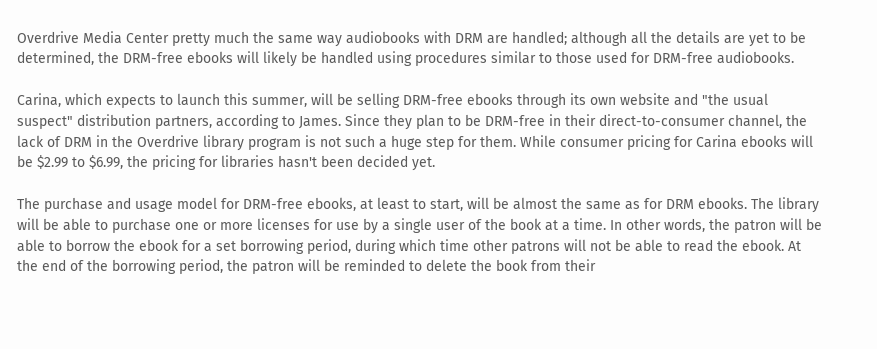Overdrive Media Center pretty much the same way audiobooks with DRM are handled; although all the details are yet to be determined, the DRM-free ebooks will likely be handled using procedures similar to those used for DRM-free audiobooks.

Carina, which expects to launch this summer, will be selling DRM-free ebooks through its own website and "the usual suspect" distribution partners, according to James. Since they plan to be DRM-free in their direct-to-consumer channel, the lack of DRM in the Overdrive library program is not such a huge step for them. While consumer pricing for Carina ebooks will be $2.99 to $6.99, the pricing for libraries hasn't been decided yet.

The purchase and usage model for DRM-free ebooks, at least to start, will be almost the same as for DRM ebooks. The library will be able to purchase one or more licenses for use by a single user of the book at a time. In other words, the patron will be able to borrow the ebook for a set borrowing period, during which time other patrons will not be able to read the ebook. At the end of the borrowing period, the patron will be reminded to delete the book from their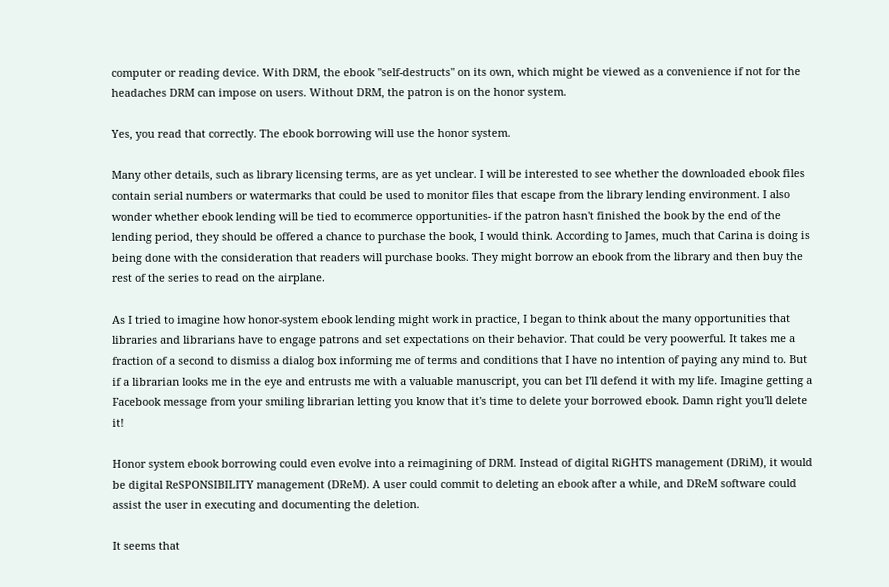computer or reading device. With DRM, the ebook "self-destructs" on its own, which might be viewed as a convenience if not for the headaches DRM can impose on users. Without DRM, the patron is on the honor system.

Yes, you read that correctly. The ebook borrowing will use the honor system.

Many other details, such as library licensing terms, are as yet unclear. I will be interested to see whether the downloaded ebook files contain serial numbers or watermarks that could be used to monitor files that escape from the library lending environment. I also wonder whether ebook lending will be tied to ecommerce opportunities- if the patron hasn't finished the book by the end of the lending period, they should be offered a chance to purchase the book, I would think. According to James, much that Carina is doing is being done with the consideration that readers will purchase books. They might borrow an ebook from the library and then buy the rest of the series to read on the airplane.

As I tried to imagine how honor-system ebook lending might work in practice, I began to think about the many opportunities that libraries and librarians have to engage patrons and set expectations on their behavior. That could be very poowerful. It takes me a fraction of a second to dismiss a dialog box informing me of terms and conditions that I have no intention of paying any mind to. But if a librarian looks me in the eye and entrusts me with a valuable manuscript, you can bet I'll defend it with my life. Imagine getting a Facebook message from your smiling librarian letting you know that it's time to delete your borrowed ebook. Damn right you'll delete it!

Honor system ebook borrowing could even evolve into a reimagining of DRM. Instead of digital RiGHTS management (DRiM), it would be digital ReSPONSIBILITY management (DReM). A user could commit to deleting an ebook after a while, and DReM software could assist the user in executing and documenting the deletion.

It seems that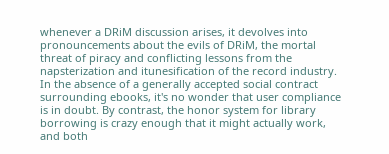whenever a DRiM discussion arises, it devolves into pronouncements about the evils of DRiM, the mortal threat of piracy and conflicting lessons from the napsterization and itunesification of the record industry. In the absence of a generally accepted social contract surrounding ebooks, it's no wonder that user compliance is in doubt. By contrast, the honor system for library borrowing is crazy enough that it might actually work, and both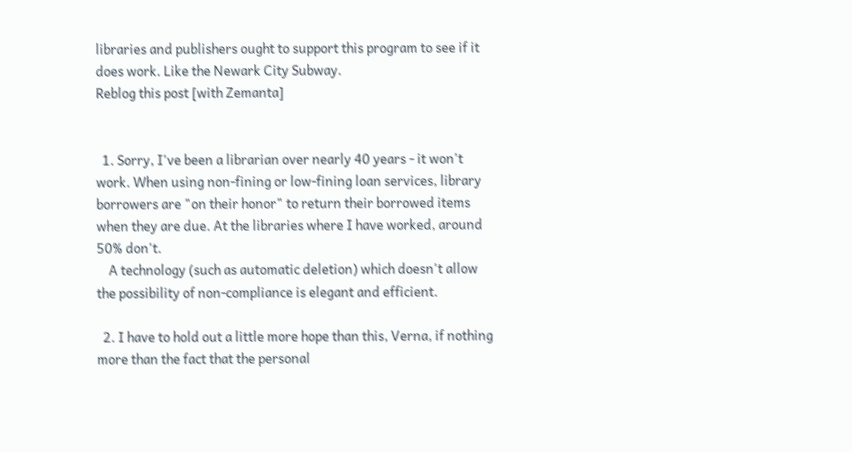libraries and publishers ought to support this program to see if it does work. Like the Newark City Subway.
Reblog this post [with Zemanta]


  1. Sorry, I've been a librarian over nearly 40 years - it won't work. When using non-fining or low-fining loan services, library borrowers are "on their honor" to return their borrowed items when they are due. At the libraries where I have worked, around 50% don't.
    A technology (such as automatic deletion) which doesn't allow the possibility of non-compliance is elegant and efficient.

  2. I have to hold out a little more hope than this, Verna, if nothing more than the fact that the personal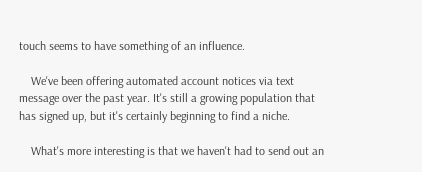touch seems to have something of an influence.

    We've been offering automated account notices via text message over the past year. It's still a growing population that has signed up, but it's certainly beginning to find a niche.

    What's more interesting is that we haven't had to send out an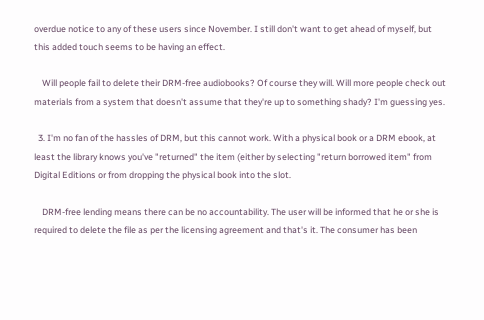overdue notice to any of these users since November. I still don't want to get ahead of myself, but this added touch seems to be having an effect.

    Will people fail to delete their DRM-free audiobooks? Of course they will. Will more people check out materials from a system that doesn't assume that they're up to something shady? I'm guessing yes.

  3. I'm no fan of the hassles of DRM, but this cannot work. With a physical book or a DRM ebook, at least the library knows you've "returned" the item (either by selecting "return borrowed item" from Digital Editions or from dropping the physical book into the slot.

    DRM-free lending means there can be no accountability. The user will be informed that he or she is required to delete the file as per the licensing agreement and that's it. The consumer has been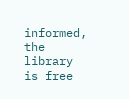informed, the library is free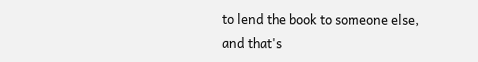to lend the book to someone else, and that's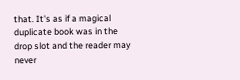that. It's as if a magical duplicate book was in the drop slot and the reader may never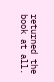returned the book at all.